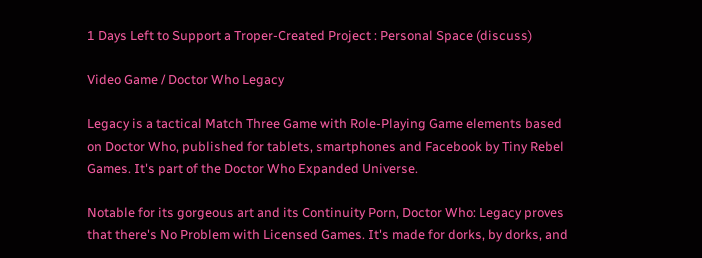1 Days Left to Support a Troper-Created Project : Personal Space (discuss)

Video Game / Doctor Who Legacy

Legacy is a tactical Match Three Game with Role-Playing Game elements based on Doctor Who, published for tablets, smartphones and Facebook by Tiny Rebel Games. It's part of the Doctor Who Expanded Universe.

Notable for its gorgeous art and its Continuity Porn, Doctor Who: Legacy proves that there's No Problem with Licensed Games. It's made for dorks, by dorks, and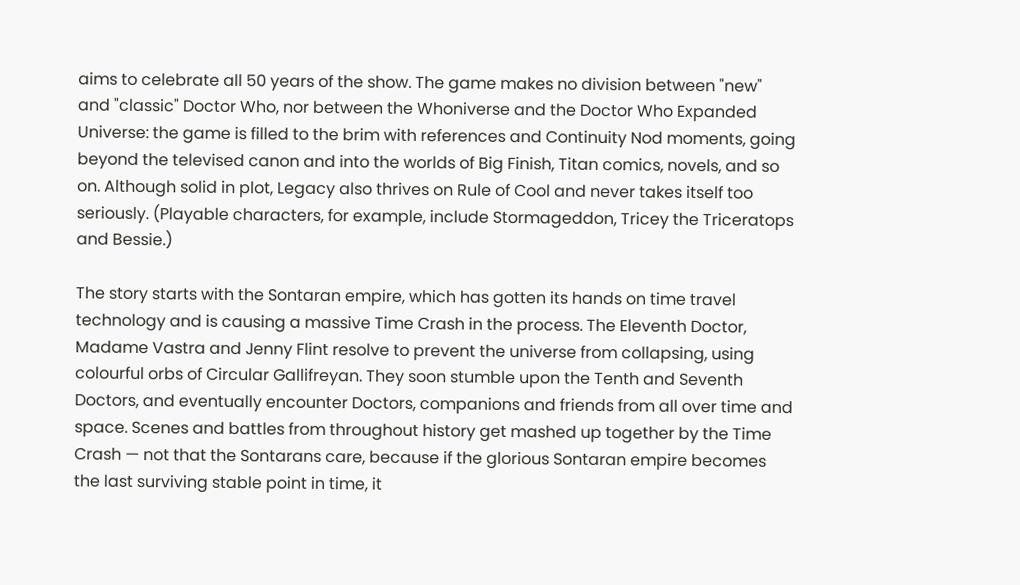aims to celebrate all 50 years of the show. The game makes no division between "new" and "classic" Doctor Who, nor between the Whoniverse and the Doctor Who Expanded Universe: the game is filled to the brim with references and Continuity Nod moments, going beyond the televised canon and into the worlds of Big Finish, Titan comics, novels, and so on. Although solid in plot, Legacy also thrives on Rule of Cool and never takes itself too seriously. (Playable characters, for example, include Stormageddon, Tricey the Triceratops and Bessie.)

The story starts with the Sontaran empire, which has gotten its hands on time travel technology and is causing a massive Time Crash in the process. The Eleventh Doctor, Madame Vastra and Jenny Flint resolve to prevent the universe from collapsing, using colourful orbs of Circular Gallifreyan. They soon stumble upon the Tenth and Seventh Doctors, and eventually encounter Doctors, companions and friends from all over time and space. Scenes and battles from throughout history get mashed up together by the Time Crash — not that the Sontarans care, because if the glorious Sontaran empire becomes the last surviving stable point in time, it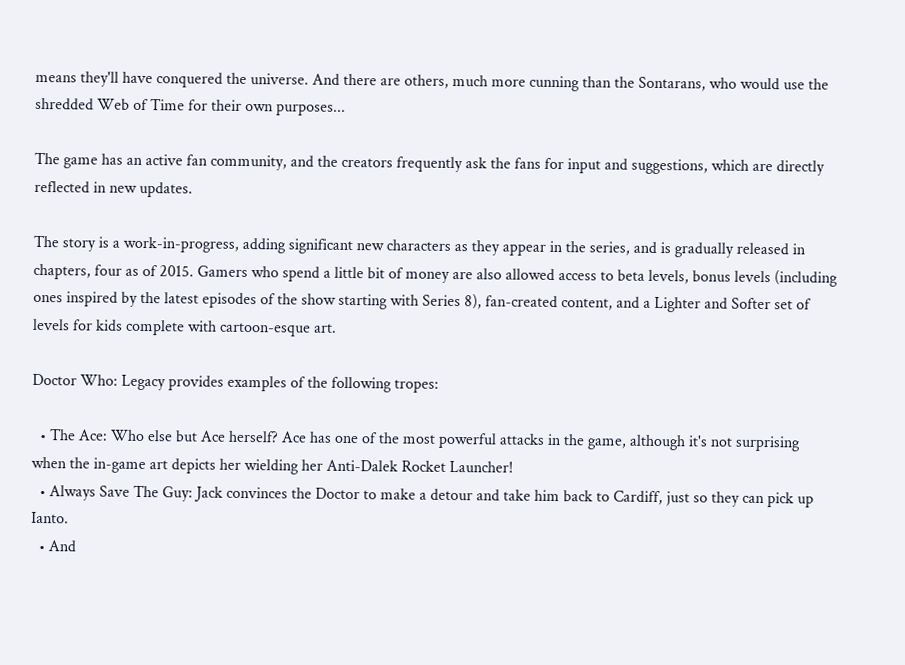means they'll have conquered the universe. And there are others, much more cunning than the Sontarans, who would use the shredded Web of Time for their own purposes...

The game has an active fan community, and the creators frequently ask the fans for input and suggestions, which are directly reflected in new updates.

The story is a work-in-progress, adding significant new characters as they appear in the series, and is gradually released in chapters, four as of 2015. Gamers who spend a little bit of money are also allowed access to beta levels, bonus levels (including ones inspired by the latest episodes of the show starting with Series 8), fan-created content, and a Lighter and Softer set of levels for kids complete with cartoon-esque art.

Doctor Who: Legacy provides examples of the following tropes:

  • The Ace: Who else but Ace herself? Ace has one of the most powerful attacks in the game, although it's not surprising when the in-game art depicts her wielding her Anti-Dalek Rocket Launcher!
  • Always Save The Guy: Jack convinces the Doctor to make a detour and take him back to Cardiff, just so they can pick up Ianto.
  • And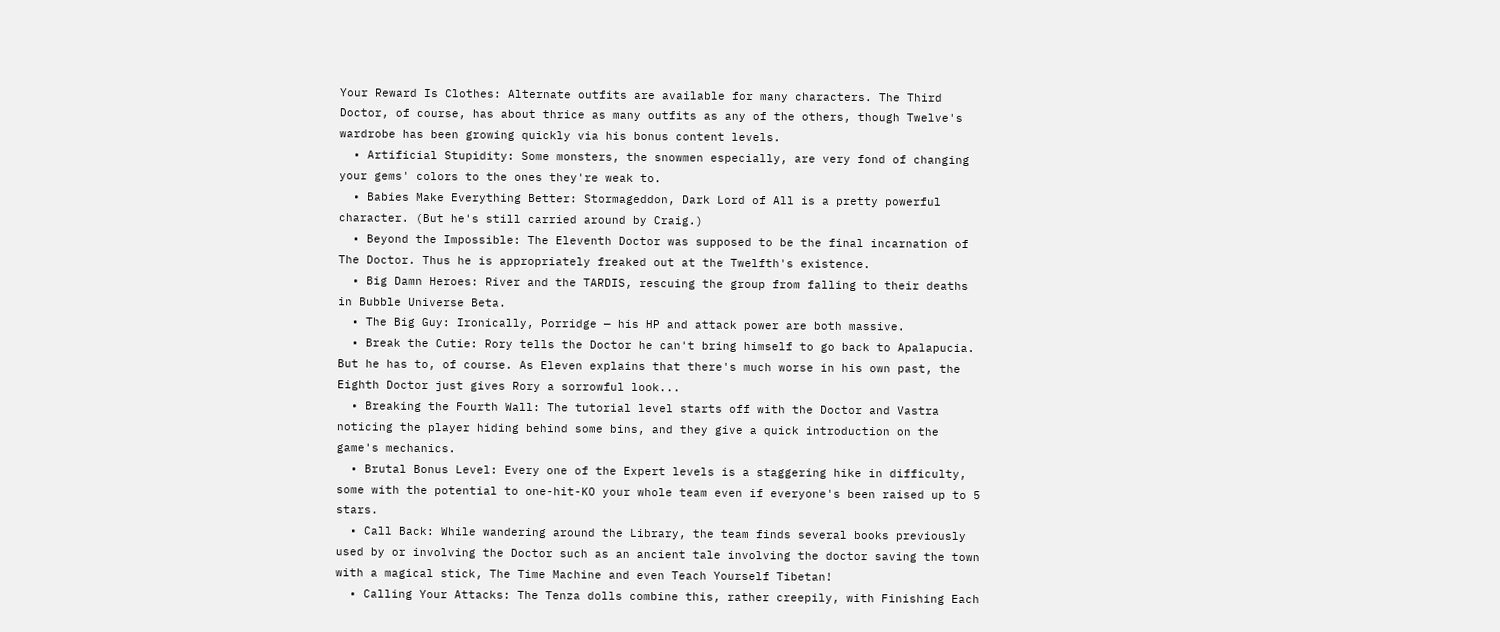Your Reward Is Clothes: Alternate outfits are available for many characters. The Third Doctor, of course, has about thrice as many outfits as any of the others, though Twelve's wardrobe has been growing quickly via his bonus content levels.
  • Artificial Stupidity: Some monsters, the snowmen especially, are very fond of changing your gems' colors to the ones they're weak to.
  • Babies Make Everything Better: Stormageddon, Dark Lord of All is a pretty powerful character. (But he's still carried around by Craig.)
  • Beyond the Impossible: The Eleventh Doctor was supposed to be the final incarnation of The Doctor. Thus he is appropriately freaked out at the Twelfth's existence.
  • Big Damn Heroes: River and the TARDIS, rescuing the group from falling to their deaths in Bubble Universe Beta.
  • The Big Guy: Ironically, Porridge — his HP and attack power are both massive.
  • Break the Cutie: Rory tells the Doctor he can't bring himself to go back to Apalapucia. But he has to, of course. As Eleven explains that there's much worse in his own past, the Eighth Doctor just gives Rory a sorrowful look...
  • Breaking the Fourth Wall: The tutorial level starts off with the Doctor and Vastra noticing the player hiding behind some bins, and they give a quick introduction on the game's mechanics.
  • Brutal Bonus Level: Every one of the Expert levels is a staggering hike in difficulty, some with the potential to one-hit-KO your whole team even if everyone's been raised up to 5 stars.
  • Call Back: While wandering around the Library, the team finds several books previously used by or involving the Doctor such as an ancient tale involving the doctor saving the town with a magical stick, The Time Machine and even Teach Yourself Tibetan!
  • Calling Your Attacks: The Tenza dolls combine this, rather creepily, with Finishing Each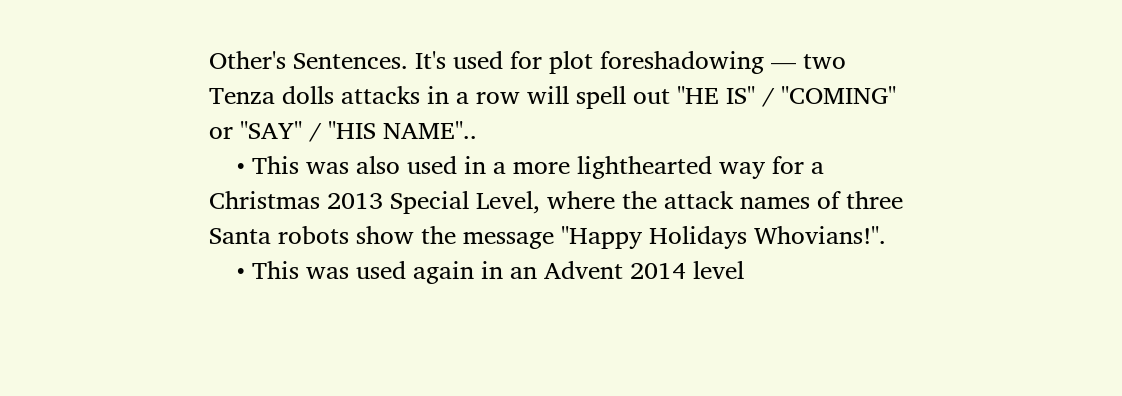Other's Sentences. It's used for plot foreshadowing — two Tenza dolls attacks in a row will spell out "HE IS" / "COMING" or "SAY" / "HIS NAME"..
    • This was also used in a more lighthearted way for a Christmas 2013 Special Level, where the attack names of three Santa robots show the message "Happy Holidays Whovians!".
    • This was used again in an Advent 2014 level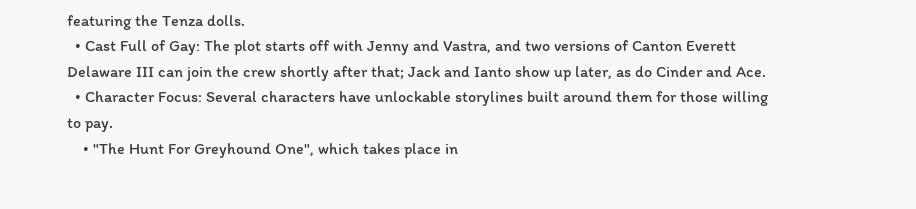featuring the Tenza dolls.
  • Cast Full of Gay: The plot starts off with Jenny and Vastra, and two versions of Canton Everett Delaware III can join the crew shortly after that; Jack and Ianto show up later, as do Cinder and Ace.
  • Character Focus: Several characters have unlockable storylines built around them for those willing to pay.
    • "The Hunt For Greyhound One", which takes place in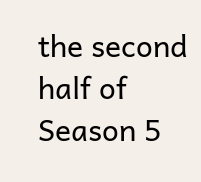the second half of Season 5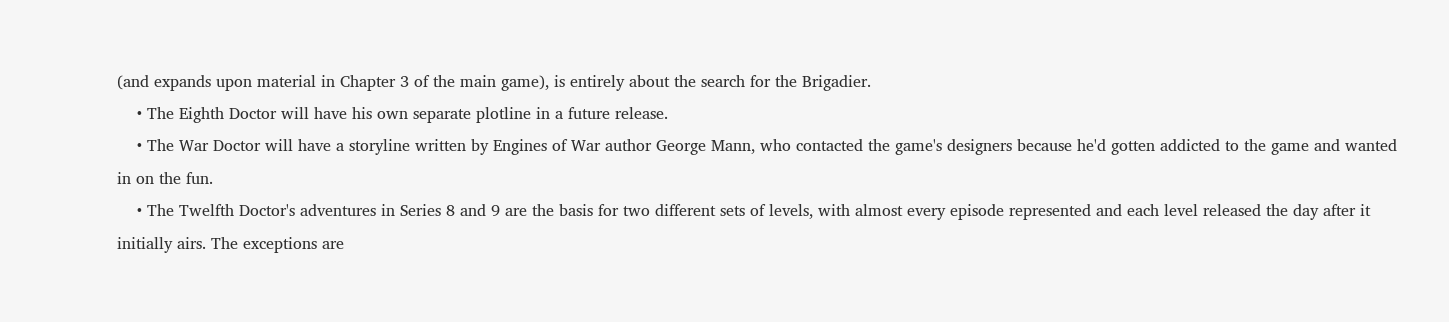(and expands upon material in Chapter 3 of the main game), is entirely about the search for the Brigadier.
    • The Eighth Doctor will have his own separate plotline in a future release.
    • The War Doctor will have a storyline written by Engines of War author George Mann, who contacted the game's designers because he'd gotten addicted to the game and wanted in on the fun.
    • The Twelfth Doctor's adventures in Series 8 and 9 are the basis for two different sets of levels, with almost every episode represented and each level released the day after it initially airs. The exceptions are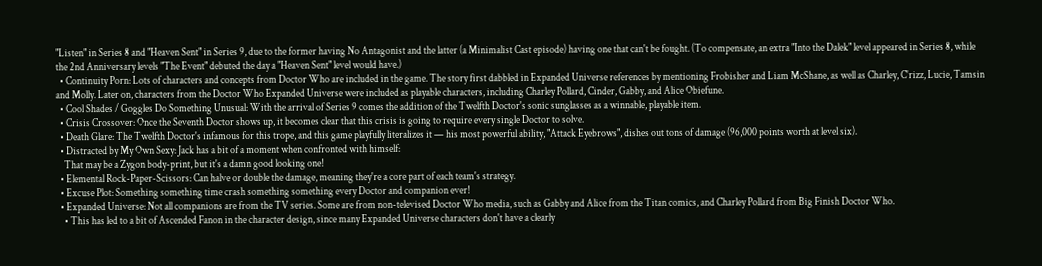"Listen" in Series 8 and "Heaven Sent" in Series 9, due to the former having No Antagonist and the latter (a Minimalist Cast episode) having one that can't be fought. (To compensate, an extra "Into the Dalek" level appeared in Series 8, while the 2nd Anniversary levels "The Event" debuted the day a "Heaven Sent" level would have.)
  • Continuity Porn: Lots of characters and concepts from Doctor Who are included in the game. The story first dabbled in Expanded Universe references by mentioning Frobisher and Liam McShane, as well as Charley, C'rizz, Lucie, Tamsin and Molly. Later on, characters from the Doctor Who Expanded Universe were included as playable characters, including Charley Pollard, Cinder, Gabby, and Alice Obiefune.
  • Cool Shades / Goggles Do Something Unusual: With the arrival of Series 9 comes the addition of the Twelfth Doctor's sonic sunglasses as a winnable, playable item.
  • Crisis Crossover: Once the Seventh Doctor shows up, it becomes clear that this crisis is going to require every single Doctor to solve.
  • Death Glare: The Twelfth Doctor's infamous for this trope, and this game playfully literalizes it — his most powerful ability, "Attack Eyebrows", dishes out tons of damage (96,000 points worth at level six).
  • Distracted by My Own Sexy: Jack has a bit of a moment when confronted with himself:
    That may be a Zygon body-print, but it's a damn good looking one!
  • Elemental Rock-Paper-Scissors: Can halve or double the damage, meaning they're a core part of each team's strategy.
  • Excuse Plot: Something something time crash something something every Doctor and companion ever!
  • Expanded Universe: Not all companions are from the TV series. Some are from non-televised Doctor Who media, such as Gabby and Alice from the Titan comics, and Charley Pollard from Big Finish Doctor Who.
    • This has led to a bit of Ascended Fanon in the character design, since many Expanded Universe characters don't have a clearly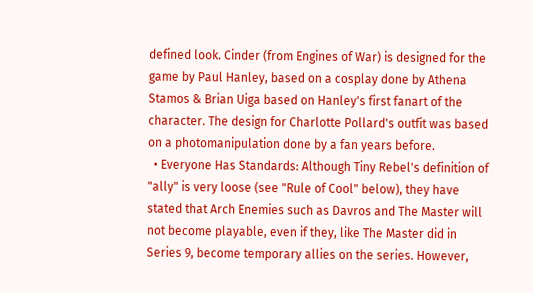defined look. Cinder (from Engines of War) is designed for the game by Paul Hanley, based on a cosplay done by Athena Stamos & Brian Uiga based on Hanley's first fanart of the character. The design for Charlotte Pollard's outfit was based on a photomanipulation done by a fan years before.
  • Everyone Has Standards: Although Tiny Rebel's definition of "ally" is very loose (see "Rule of Cool" below), they have stated that Arch Enemies such as Davros and The Master will not become playable, even if they, like The Master did in Series 9, become temporary allies on the series. However,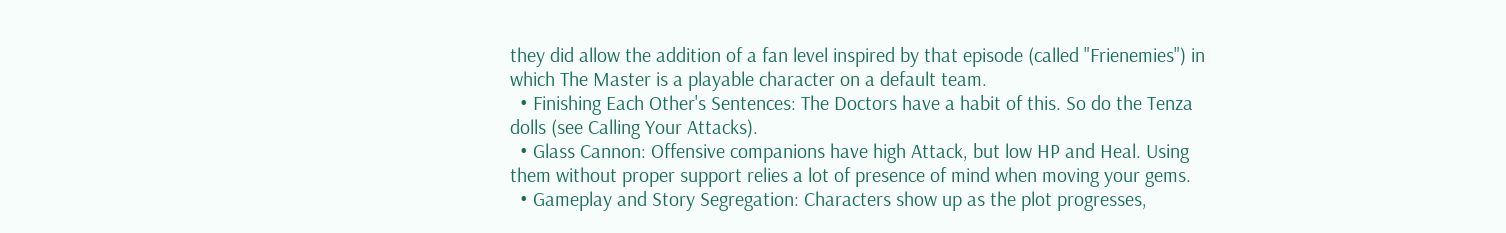they did allow the addition of a fan level inspired by that episode (called "Frienemies") in which The Master is a playable character on a default team.
  • Finishing Each Other's Sentences: The Doctors have a habit of this. So do the Tenza dolls (see Calling Your Attacks).
  • Glass Cannon: Offensive companions have high Attack, but low HP and Heal. Using them without proper support relies a lot of presence of mind when moving your gems.
  • Gameplay and Story Segregation: Characters show up as the plot progresses,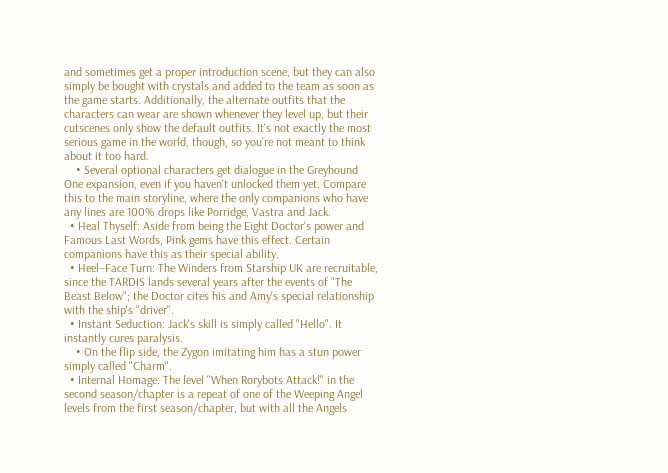and sometimes get a proper introduction scene, but they can also simply be bought with crystals and added to the team as soon as the game starts. Additionally, the alternate outfits that the characters can wear are shown whenever they level up, but their cutscenes only show the default outfits. It's not exactly the most serious game in the world, though, so you're not meant to think about it too hard.
    • Several optional characters get dialogue in the Greyhound One expansion, even if you haven't unlocked them yet. Compare this to the main storyline, where the only companions who have any lines are 100% drops like Porridge, Vastra and Jack.
  • Heal Thyself: Aside from being the Eight Doctor's power and Famous Last Words, Pink gems have this effect. Certain companions have this as their special ability.
  • Heel–Face Turn: The Winders from Starship UK are recruitable, since the TARDIS lands several years after the events of "The Beast Below"; the Doctor cites his and Amy's special relationship with the ship's "driver".
  • Instant Seduction: Jack's skill is simply called "Hello". It instantly cures paralysis.
    • On the flip side, the Zygon imitating him has a stun power simply called "Charm".
  • Internal Homage: The level "When Rorybots Attack!" in the second season/chapter is a repeat of one of the Weeping Angel levels from the first season/chapter, but with all the Angels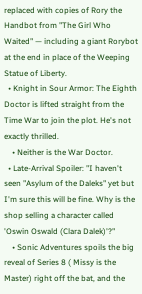replaced with copies of Rory the Handbot from "The Girl Who Waited" — including a giant Rorybot at the end in place of the Weeping Statue of Liberty.
  • Knight in Sour Armor: The Eighth Doctor is lifted straight from the Time War to join the plot. He's not exactly thrilled.
    • Neither is the War Doctor.
  • Late-Arrival Spoiler: "I haven't seen "Asylum of the Daleks" yet but I'm sure this will be fine. Why is the shop selling a character called 'Oswin Oswald (Clara Dalek)'?"
    • Sonic Adventures spoils the big reveal of Series 8 ( Missy is the Master) right off the bat, and the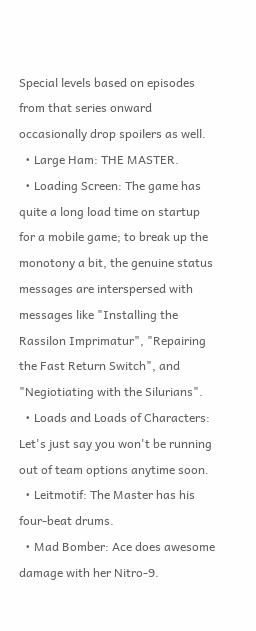Special levels based on episodes from that series onward occasionally drop spoilers as well.
  • Large Ham: THE MASTER.
  • Loading Screen: The game has quite a long load time on startup for a mobile game; to break up the monotony a bit, the genuine status messages are interspersed with messages like "Installing the Rassilon Imprimatur", "Repairing the Fast Return Switch", and "Negiotiating with the Silurians".
  • Loads and Loads of Characters: Let's just say you won't be running out of team options anytime soon.
  • Leitmotif: The Master has his four-beat drums.
  • Mad Bomber: Ace does awesome damage with her Nitro-9.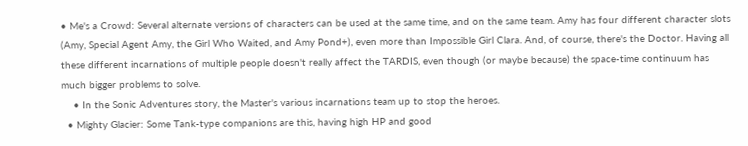• Me's a Crowd: Several alternate versions of characters can be used at the same time, and on the same team. Amy has four different character slots (Amy, Special Agent Amy, the Girl Who Waited, and Amy Pond+), even more than Impossible Girl Clara. And, of course, there's the Doctor. Having all these different incarnations of multiple people doesn't really affect the TARDIS, even though (or maybe because) the space-time continuum has much bigger problems to solve.
    • In the Sonic Adventures story, the Master's various incarnations team up to stop the heroes.
  • Mighty Glacier: Some Tank-type companions are this, having high HP and good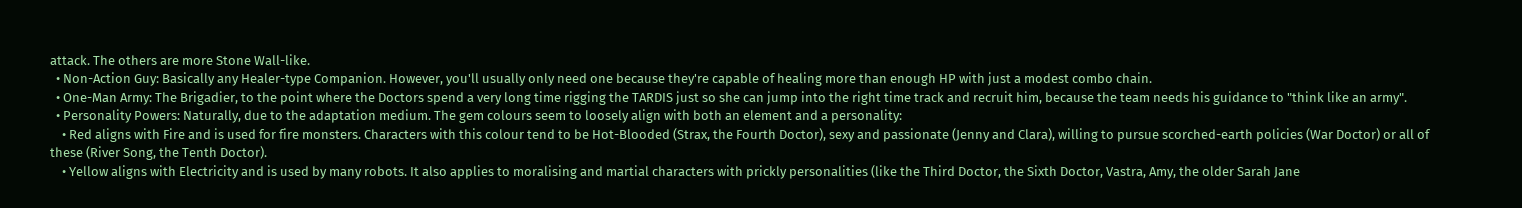attack. The others are more Stone Wall-like.
  • Non-Action Guy: Basically any Healer-type Companion. However, you'll usually only need one because they're capable of healing more than enough HP with just a modest combo chain.
  • One-Man Army: The Brigadier, to the point where the Doctors spend a very long time rigging the TARDIS just so she can jump into the right time track and recruit him, because the team needs his guidance to "think like an army".
  • Personality Powers: Naturally, due to the adaptation medium. The gem colours seem to loosely align with both an element and a personality:
    • Red aligns with Fire and is used for fire monsters. Characters with this colour tend to be Hot-Blooded (Strax, the Fourth Doctor), sexy and passionate (Jenny and Clara), willing to pursue scorched-earth policies (War Doctor) or all of these (River Song, the Tenth Doctor).
    • Yellow aligns with Electricity and is used by many robots. It also applies to moralising and martial characters with prickly personalities (like the Third Doctor, the Sixth Doctor, Vastra, Amy, the older Sarah Jane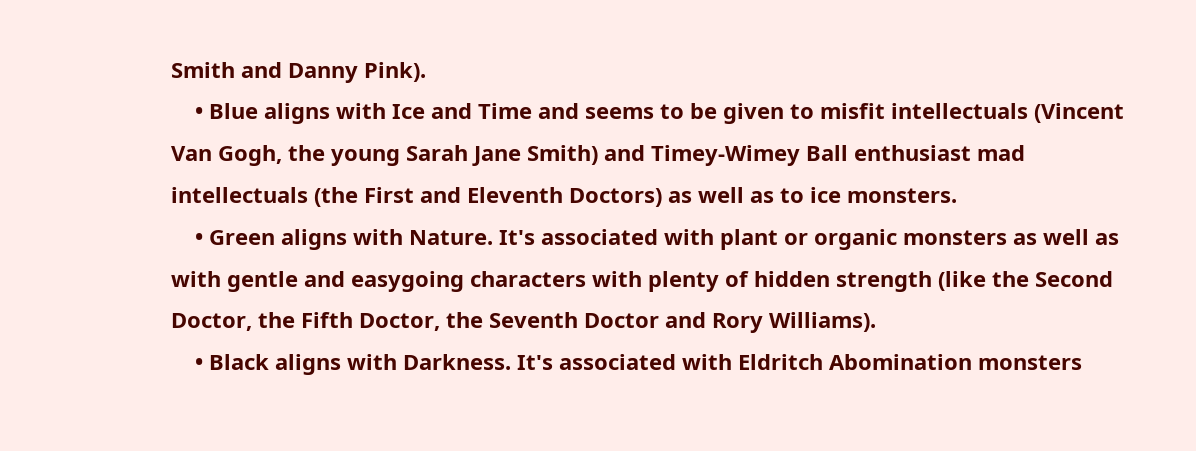Smith and Danny Pink).
    • Blue aligns with Ice and Time and seems to be given to misfit intellectuals (Vincent Van Gogh, the young Sarah Jane Smith) and Timey-Wimey Ball enthusiast mad intellectuals (the First and Eleventh Doctors) as well as to ice monsters.
    • Green aligns with Nature. It's associated with plant or organic monsters as well as with gentle and easygoing characters with plenty of hidden strength (like the Second Doctor, the Fifth Doctor, the Seventh Doctor and Rory Williams).
    • Black aligns with Darkness. It's associated with Eldritch Abomination monsters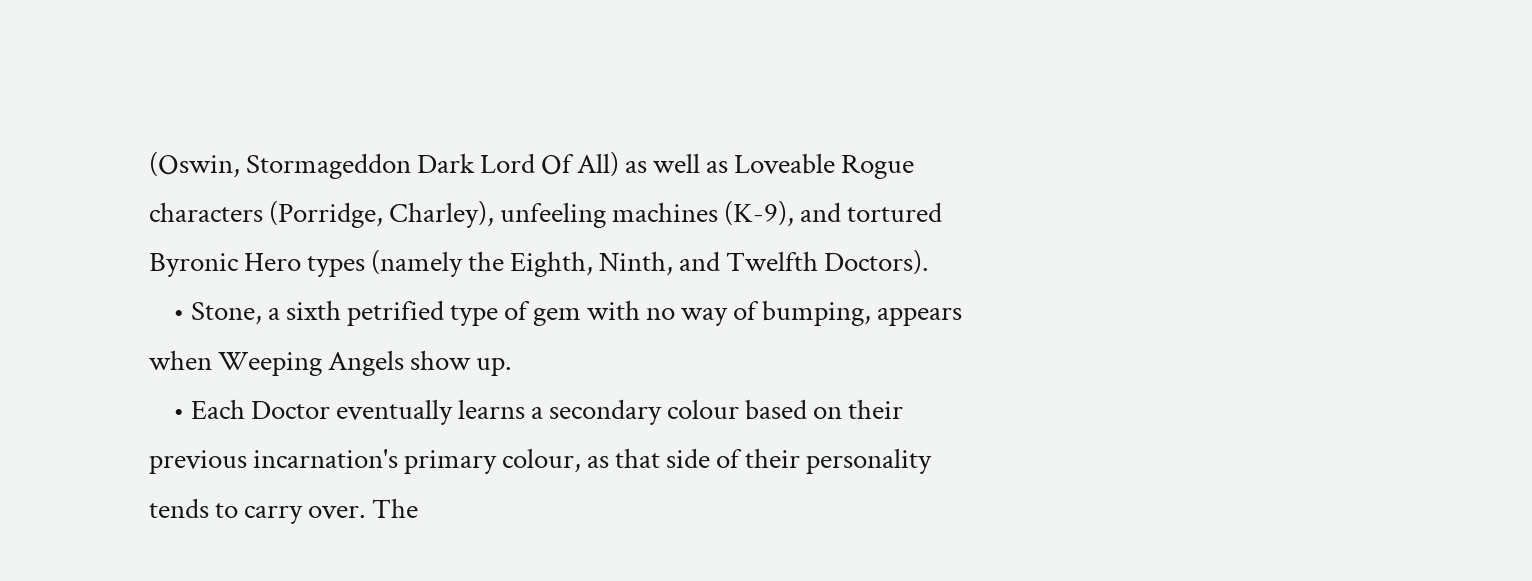(Oswin, Stormageddon Dark Lord Of All) as well as Loveable Rogue characters (Porridge, Charley), unfeeling machines (K-9), and tortured Byronic Hero types (namely the Eighth, Ninth, and Twelfth Doctors).
    • Stone, a sixth petrified type of gem with no way of bumping, appears when Weeping Angels show up.
    • Each Doctor eventually learns a secondary colour based on their previous incarnation's primary colour, as that side of their personality tends to carry over. The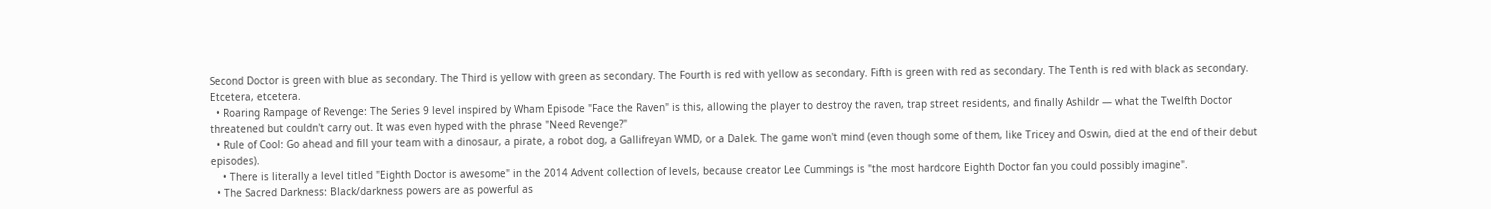Second Doctor is green with blue as secondary. The Third is yellow with green as secondary. The Fourth is red with yellow as secondary. Fifth is green with red as secondary. The Tenth is red with black as secondary. Etcetera, etcetera.
  • Roaring Rampage of Revenge: The Series 9 level inspired by Wham Episode "Face the Raven" is this, allowing the player to destroy the raven, trap street residents, and finally Ashildr — what the Twelfth Doctor threatened but couldn't carry out. It was even hyped with the phrase "Need Revenge?"
  • Rule of Cool: Go ahead and fill your team with a dinosaur, a pirate, a robot dog, a Gallifreyan WMD, or a Dalek. The game won't mind (even though some of them, like Tricey and Oswin, died at the end of their debut episodes).
    • There is literally a level titled "Eighth Doctor is awesome" in the 2014 Advent collection of levels, because creator Lee Cummings is "the most hardcore Eighth Doctor fan you could possibly imagine".
  • The Sacred Darkness: Black/darkness powers are as powerful as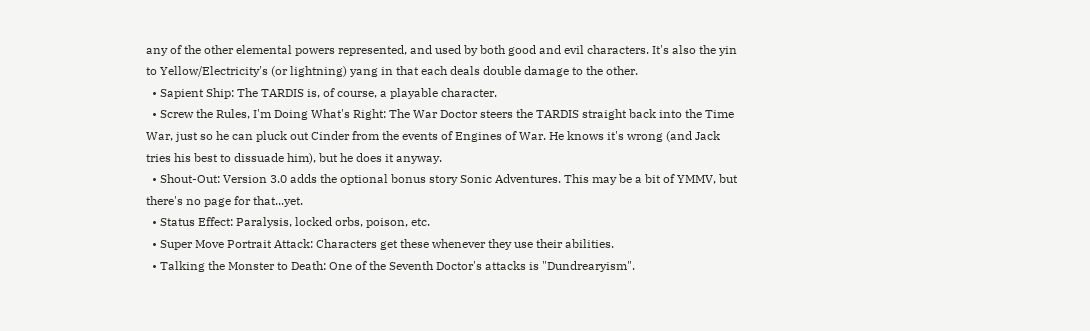any of the other elemental powers represented, and used by both good and evil characters. It's also the yin to Yellow/Electricity's (or lightning) yang in that each deals double damage to the other.
  • Sapient Ship: The TARDIS is, of course, a playable character.
  • Screw the Rules, I'm Doing What's Right: The War Doctor steers the TARDIS straight back into the Time War, just so he can pluck out Cinder from the events of Engines of War. He knows it's wrong (and Jack tries his best to dissuade him), but he does it anyway.
  • Shout-Out: Version 3.0 adds the optional bonus story Sonic Adventures. This may be a bit of YMMV, but there's no page for that...yet.
  • Status Effect: Paralysis, locked orbs, poison, etc.
  • Super Move Portrait Attack: Characters get these whenever they use their abilities.
  • Talking the Monster to Death: One of the Seventh Doctor's attacks is "Dundrearyism".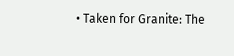• Taken for Granite: The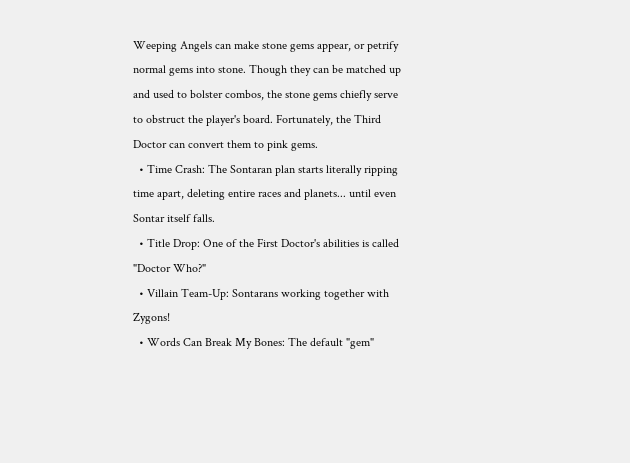Weeping Angels can make stone gems appear, or petrify normal gems into stone. Though they can be matched up and used to bolster combos, the stone gems chiefly serve to obstruct the player's board. Fortunately, the Third Doctor can convert them to pink gems.
  • Time Crash: The Sontaran plan starts literally ripping time apart, deleting entire races and planets... until even Sontar itself falls.
  • Title Drop: One of the First Doctor's abilities is called "Doctor Who?"
  • Villain Team-Up: Sontarans working together with Zygons!
  • Words Can Break My Bones: The default "gem"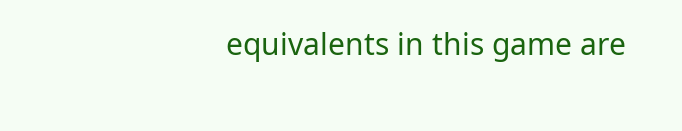equivalents in this game are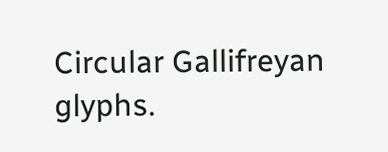Circular Gallifreyan glyphs.